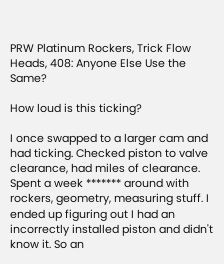PRW Platinum Rockers, Trick Flow Heads, 408: Anyone Else Use the Same?

How loud is this ticking?

I once swapped to a larger cam and had ticking. Checked piston to valve clearance, had miles of clearance. Spent a week ******* around with rockers, geometry, measuring stuff. I ended up figuring out I had an incorrectly installed piston and didn't know it. So an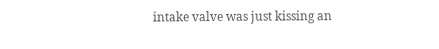intake valve was just kissing an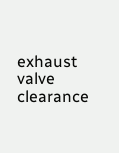exhaust valve clearance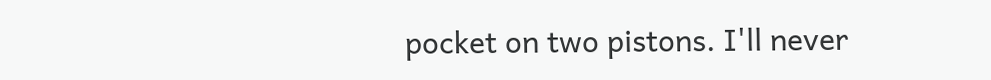pocket on two pistons. I'll never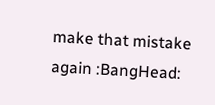make that mistake again :BangHead: